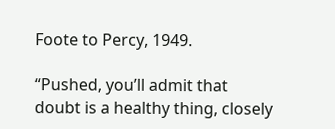Foote to Percy, 1949.

“Pushed, you’ll admit that doubt is a healthy thing, closely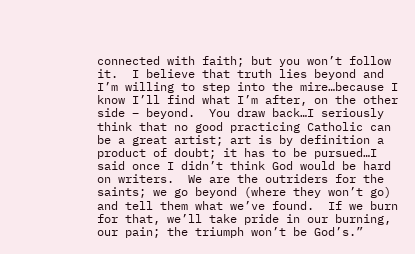connected with faith; but you won’t follow it.  I believe that truth lies beyond and I’m willing to step into the mire…because I know I’ll find what I’m after, on the other side – beyond.  You draw back…I seriously think that no good practicing Catholic can be a great artist; art is by definition a product of doubt; it has to be pursued…I said once I didn’t think God would be hard on writers.  We are the outriders for the saints; we go beyond (where they won’t go) and tell them what we’ve found.  If we burn for that, we’ll take pride in our burning, our pain; the triumph won’t be God’s.”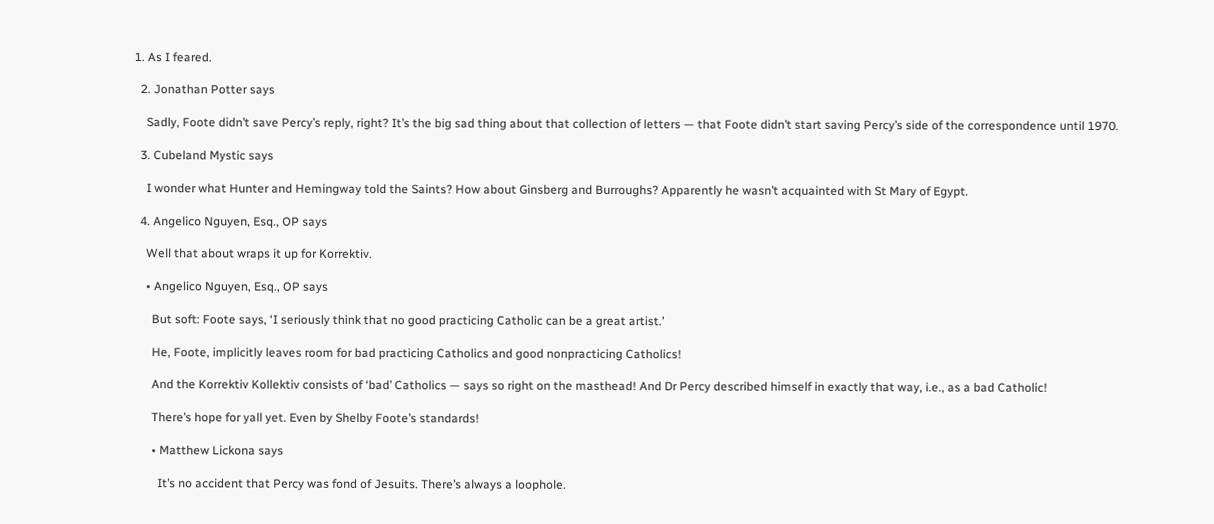1. As I feared.

  2. Jonathan Potter says

    Sadly, Foote didn’t save Percy’s reply, right? It’s the big sad thing about that collection of letters — that Foote didn’t start saving Percy’s side of the correspondence until 1970.

  3. Cubeland Mystic says

    I wonder what Hunter and Hemingway told the Saints? How about Ginsberg and Burroughs? Apparently he wasn’t acquainted with St Mary of Egypt.

  4. Angelico Nguyen, Esq., OP says

    Well that about wraps it up for Korrektiv.

    • Angelico Nguyen, Esq., OP says

      But soft: Foote says, ‘I seriously think that no good practicing Catholic can be a great artist.’

      He, Foote, implicitly leaves room for bad practicing Catholics and good nonpracticing Catholics!

      And the Korrektiv Kollektiv consists of ‘bad’ Catholics — says so right on the masthead! And Dr Percy described himself in exactly that way, i.e., as a bad Catholic!

      There’s hope for yall yet. Even by Shelby Foote’s standards!

      • Matthew Lickona says

        It’s no accident that Percy was fond of Jesuits. There’s always a loophole.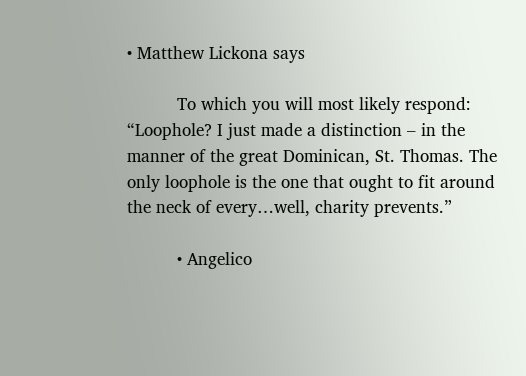• Matthew Lickona says

          To which you will most likely respond: “Loophole? I just made a distinction – in the manner of the great Dominican, St. Thomas. The only loophole is the one that ought to fit around the neck of every…well, charity prevents.”

          • Angelico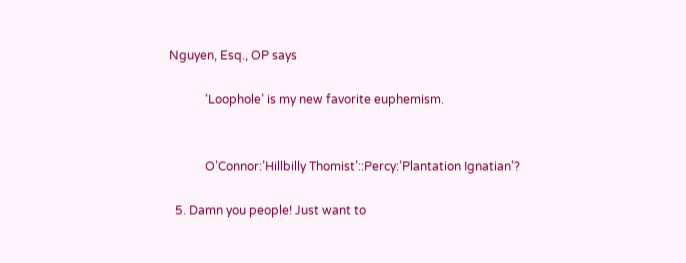Nguyen, Esq., OP says

            ‘Loophole’ is my new favorite euphemism.


            O’Connor:’Hillbilly Thomist’::Percy:’Plantation Ignatian’?

  5. Damn you people! Just want to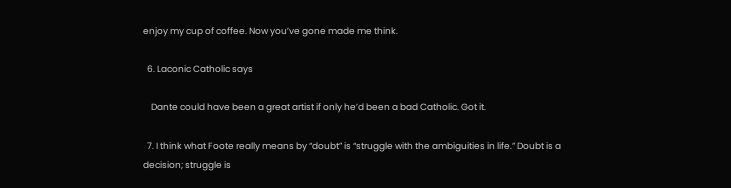enjoy my cup of coffee. Now you’ve gone made me think.

  6. Laconic Catholic says

    Dante could have been a great artist if only he’d been a bad Catholic. Got it.

  7. I think what Foote really means by “doubt” is “struggle with the ambiguities in life.” Doubt is a decision; struggle is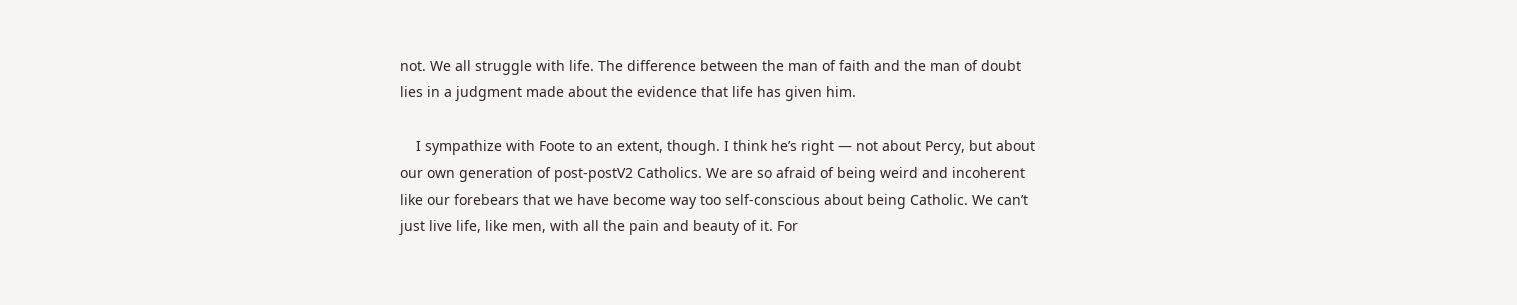not. We all struggle with life. The difference between the man of faith and the man of doubt lies in a judgment made about the evidence that life has given him.

    I sympathize with Foote to an extent, though. I think he’s right — not about Percy, but about our own generation of post-postV2 Catholics. We are so afraid of being weird and incoherent like our forebears that we have become way too self-conscious about being Catholic. We can’t just live life, like men, with all the pain and beauty of it. For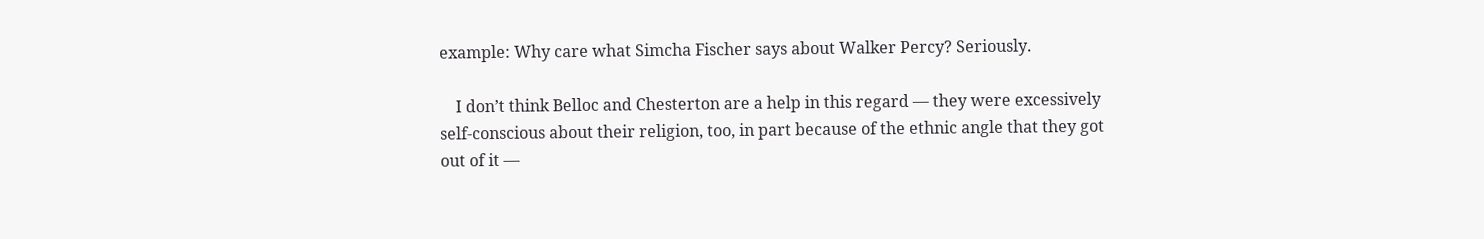example: Why care what Simcha Fischer says about Walker Percy? Seriously.

    I don’t think Belloc and Chesterton are a help in this regard — they were excessively self-conscious about their religion, too, in part because of the ethnic angle that they got out of it —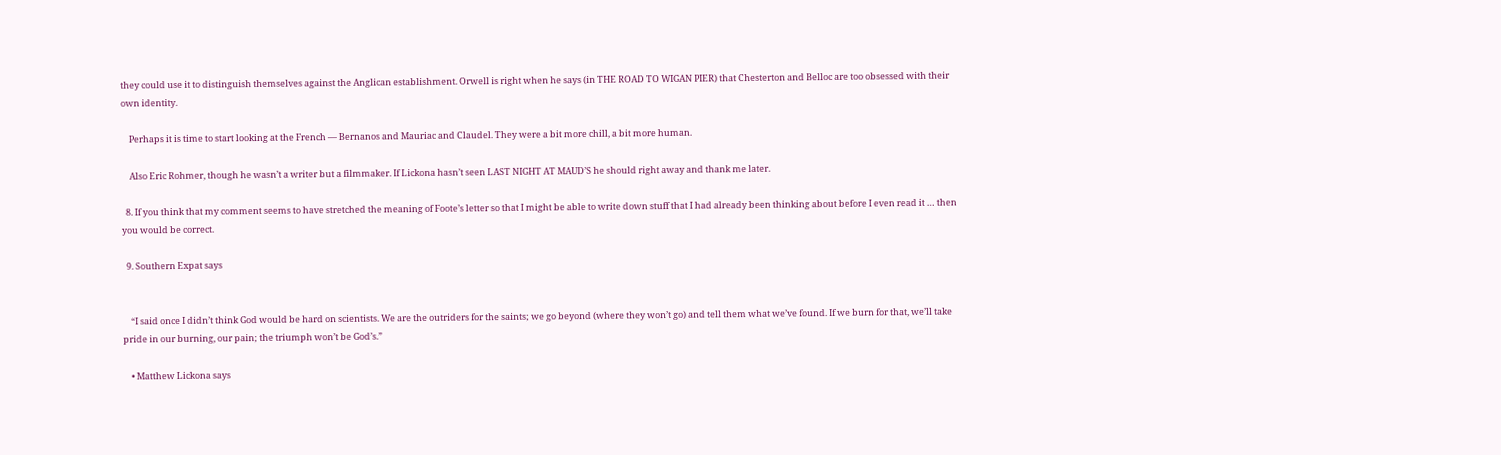they could use it to distinguish themselves against the Anglican establishment. Orwell is right when he says (in THE ROAD TO WIGAN PIER) that Chesterton and Belloc are too obsessed with their own identity.

    Perhaps it is time to start looking at the French — Bernanos and Mauriac and Claudel. They were a bit more chill, a bit more human.

    Also Eric Rohmer, though he wasn’t a writer but a filmmaker. If Lickona hasn’t seen LAST NIGHT AT MAUD’S he should right away and thank me later.

  8. If you think that my comment seems to have stretched the meaning of Foote’s letter so that I might be able to write down stuff that I had already been thinking about before I even read it … then you would be correct.

  9. Southern Expat says


    “I said once I didn’t think God would be hard on scientists. We are the outriders for the saints; we go beyond (where they won’t go) and tell them what we’ve found. If we burn for that, we’ll take pride in our burning, our pain; the triumph won’t be God’s.”

    • Matthew Lickona says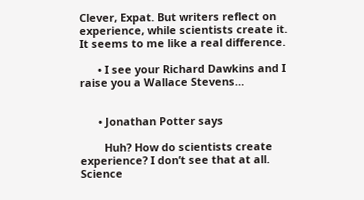Clever, Expat. But writers reflect on experience, while scientists create it. It seems to me like a real difference.

      • I see your Richard Dawkins and I raise you a Wallace Stevens…


      • Jonathan Potter says

        Huh? How do scientists create experience? I don’t see that at all. Science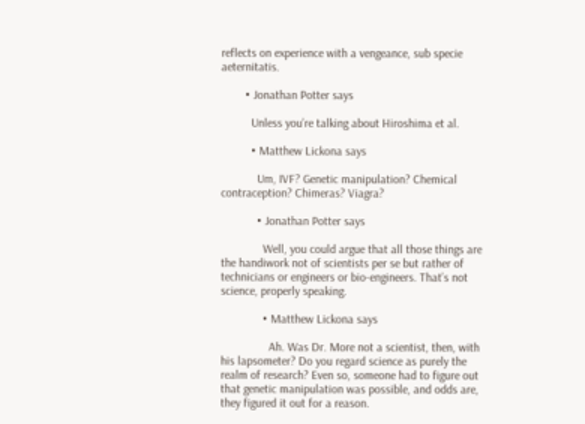reflects on experience with a vengeance, sub specie aeternitatis.

        • Jonathan Potter says

          Unless you’re talking about Hiroshima et al.

          • Matthew Lickona says

            Um, IVF? Genetic manipulation? Chemical contraception? Chimeras? Viagra?

            • Jonathan Potter says

              Well, you could argue that all those things are the handiwork not of scientists per se but rather of technicians or engineers or bio-engineers. That’s not science, properly speaking.

              • Matthew Lickona says

                Ah. Was Dr. More not a scientist, then, with his lapsometer? Do you regard science as purely the realm of research? Even so, someone had to figure out that genetic manipulation was possible, and odds are, they figured it out for a reason.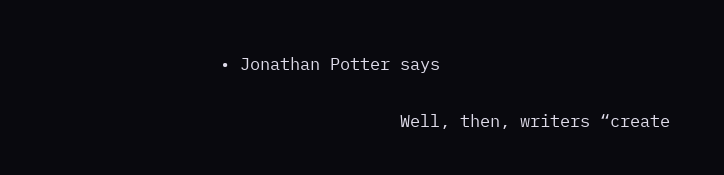• Jonathan Potter says

                  Well, then, writers “create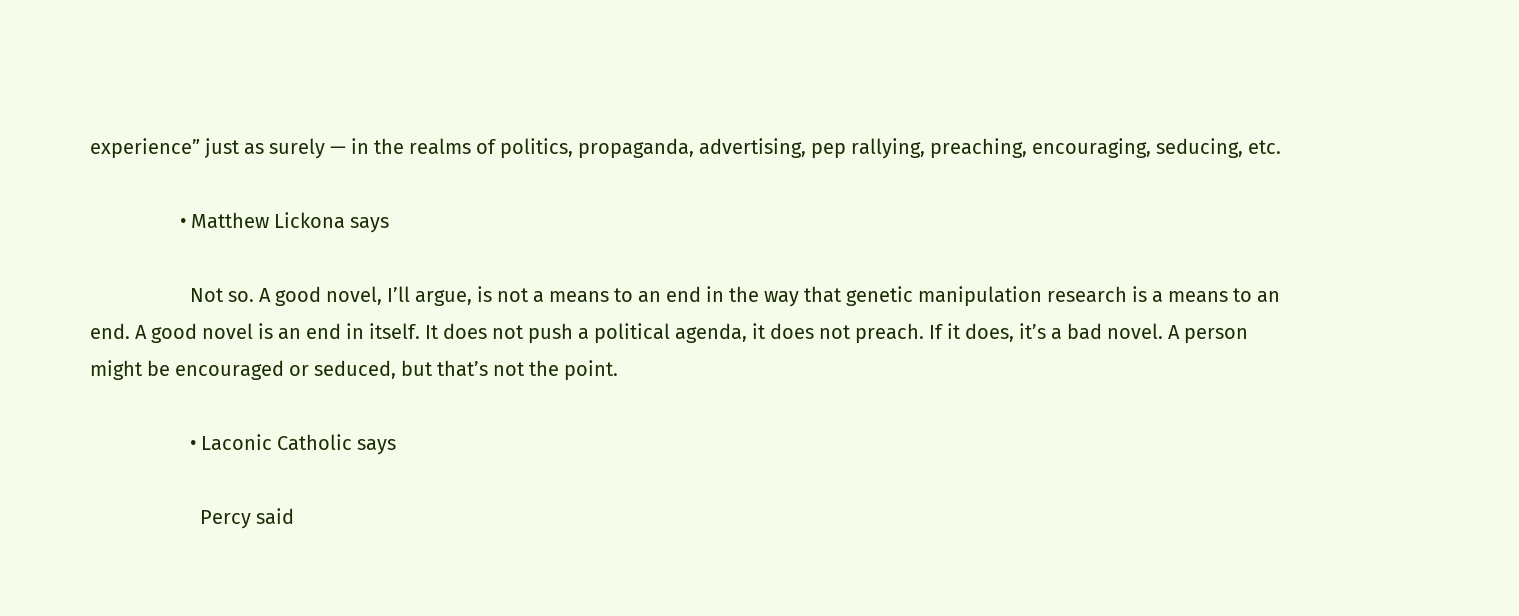experience” just as surely — in the realms of politics, propaganda, advertising, pep rallying, preaching, encouraging, seducing, etc.

                  • Matthew Lickona says

                    Not so. A good novel, I’ll argue, is not a means to an end in the way that genetic manipulation research is a means to an end. A good novel is an end in itself. It does not push a political agenda, it does not preach. If it does, it’s a bad novel. A person might be encouraged or seduced, but that’s not the point.

                    • Laconic Catholic says

                      Percy said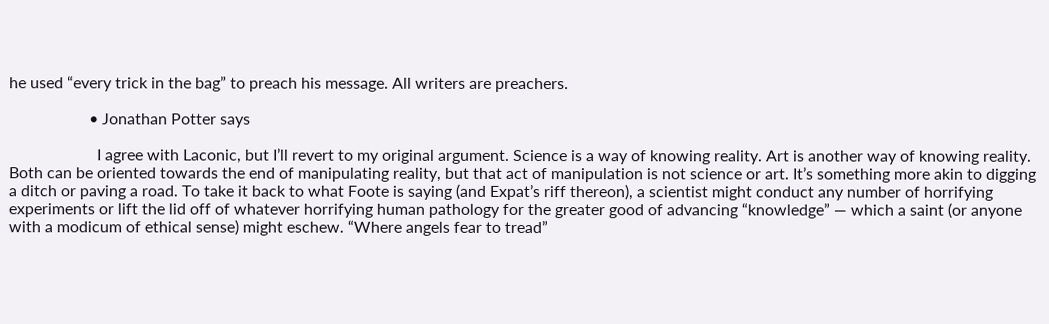he used “every trick in the bag” to preach his message. All writers are preachers.

                    • Jonathan Potter says

                      I agree with Laconic, but I’ll revert to my original argument. Science is a way of knowing reality. Art is another way of knowing reality. Both can be oriented towards the end of manipulating reality, but that act of manipulation is not science or art. It’s something more akin to digging a ditch or paving a road. To take it back to what Foote is saying (and Expat’s riff thereon), a scientist might conduct any number of horrifying experiments or lift the lid off of whatever horrifying human pathology for the greater good of advancing “knowledge” — which a saint (or anyone with a modicum of ethical sense) might eschew. “Where angels fear to tread”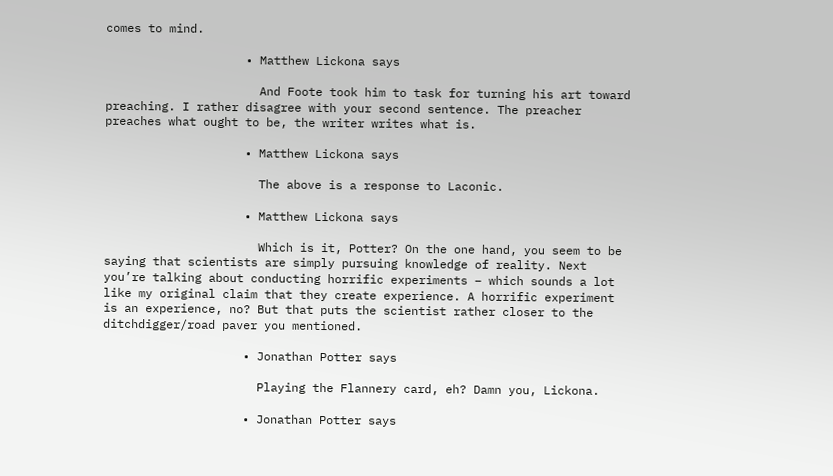comes to mind.

                    • Matthew Lickona says

                      And Foote took him to task for turning his art toward preaching. I rather disagree with your second sentence. The preacher preaches what ought to be, the writer writes what is.

                    • Matthew Lickona says

                      The above is a response to Laconic.

                    • Matthew Lickona says

                      Which is it, Potter? On the one hand, you seem to be saying that scientists are simply pursuing knowledge of reality. Next you’re talking about conducting horrific experiments – which sounds a lot like my original claim that they create experience. A horrific experiment is an experience, no? But that puts the scientist rather closer to the ditchdigger/road paver you mentioned.

                    • Jonathan Potter says

                      Playing the Flannery card, eh? Damn you, Lickona.

                    • Jonathan Potter says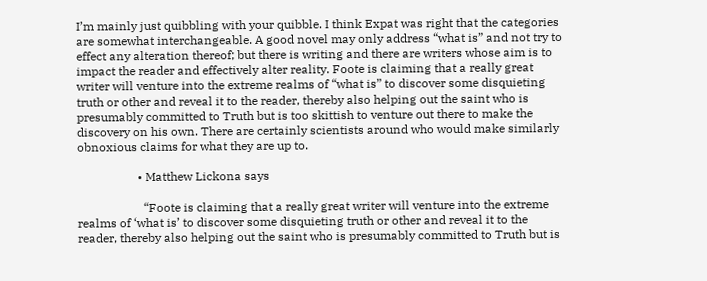I’m mainly just quibbling with your quibble. I think Expat was right that the categories are somewhat interchangeable. A good novel may only address “what is” and not try to effect any alteration thereof; but there is writing and there are writers whose aim is to impact the reader and effectively alter reality. Foote is claiming that a really great writer will venture into the extreme realms of “what is” to discover some disquieting truth or other and reveal it to the reader, thereby also helping out the saint who is presumably committed to Truth but is too skittish to venture out there to make the discovery on his own. There are certainly scientists around who would make similarly obnoxious claims for what they are up to.

                    • Matthew Lickona says

                      “Foote is claiming that a really great writer will venture into the extreme realms of ‘what is’ to discover some disquieting truth or other and reveal it to the reader, thereby also helping out the saint who is presumably committed to Truth but is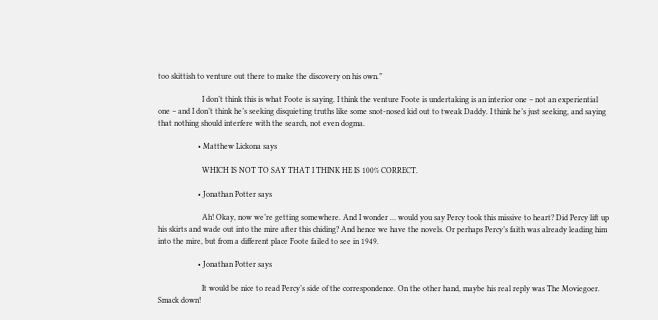too skittish to venture out there to make the discovery on his own.”

                      I don’t think this is what Foote is saying. I think the venture Foote is undertaking is an interior one – not an experiential one – and I don’t think he’s seeking disquieting truths like some snot-nosed kid out to tweak Daddy. I think he’s just seeking, and saying that nothing should interfere with the search, not even dogma.

                    • Matthew Lickona says

                      WHICH IS NOT TO SAY THAT I THINK HE IS 100% CORRECT.

                    • Jonathan Potter says

                      Ah! Okay, now we’re getting somewhere. And I wonder … would you say Percy took this missive to heart? Did Percy lift up his skirts and wade out into the mire after this chiding? And hence we have the novels. Or perhaps Percy’s faith was already leading him into the mire, but from a different place Foote failed to see in 1949.

                    • Jonathan Potter says

                      It would be nice to read Percy’s side of the correspondence. On the other hand, maybe his real reply was The Moviegoer. Smack down!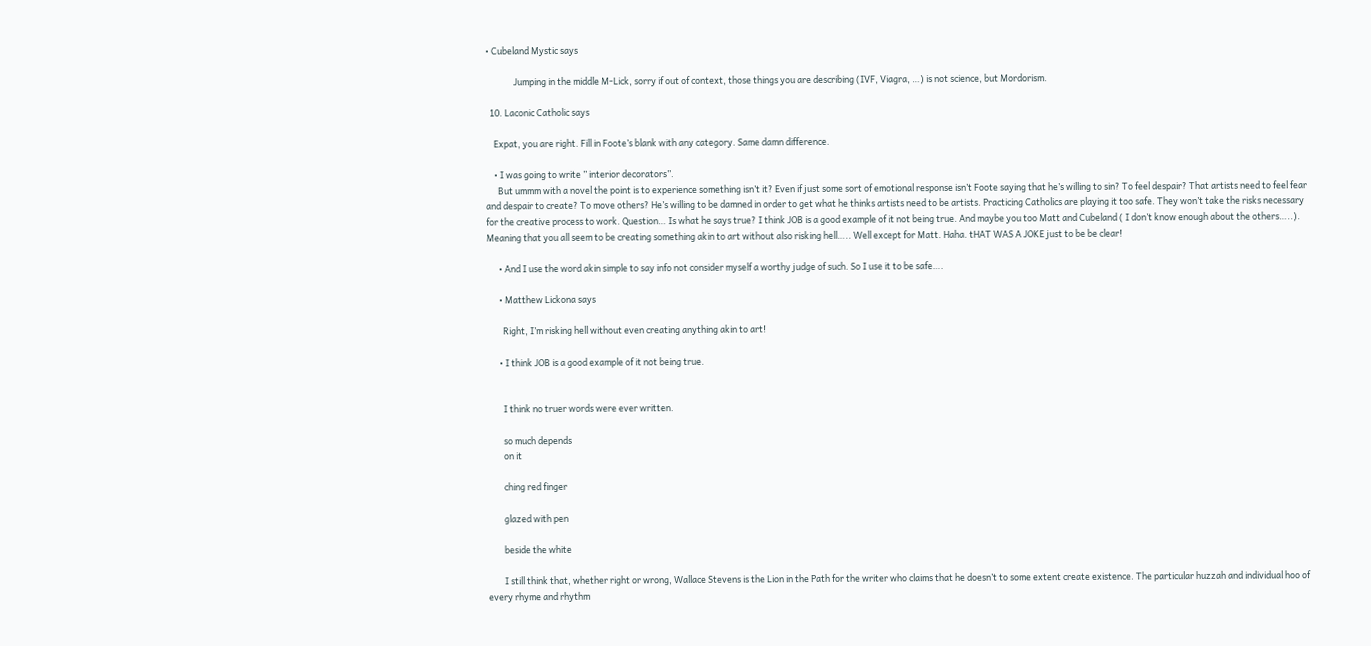• Cubeland Mystic says

              Jumping in the middle M-Lick, sorry if out of context, those things you are describing (IVF, Viagra, …) is not science, but Mordorism.

  10. Laconic Catholic says

    Expat, you are right. Fill in Foote’s blank with any category. Same damn difference.

    • I was going to write ” interior decorators”.
      But ummm with a novel the point is to experience something isn’t it? Even if just some sort of emotional response isn’t Foote saying that he’s willing to sin? To feel despair? That artists need to feel fear and despair to create? To move others? He’s willing to be damned in order to get what he thinks artists need to be artists. Practicing Catholics are playing it too safe. They won’t take the risks necessary for the creative process to work. Question… Is what he says true? I think JOB is a good example of it not being true. And maybe you too Matt and Cubeland ( I don’t know enough about the others…..). Meaning that you all seem to be creating something akin to art without also risking hell….. Well except for Matt. Haha. tHAT WAS A JOKE just to be be clear!

      • And I use the word akin simple to say info not consider myself a worthy judge of such. So I use it to be safe….

      • Matthew Lickona says

        Right, I’m risking hell without even creating anything akin to art!

      • I think JOB is a good example of it not being true.


        I think no truer words were ever written.

        so much depends
        on it

        ching red finger

        glazed with pen

        beside the white

        I still think that, whether right or wrong, Wallace Stevens is the Lion in the Path for the writer who claims that he doesn’t to some extent create existence. The particular huzzah and individual hoo of every rhyme and rhythm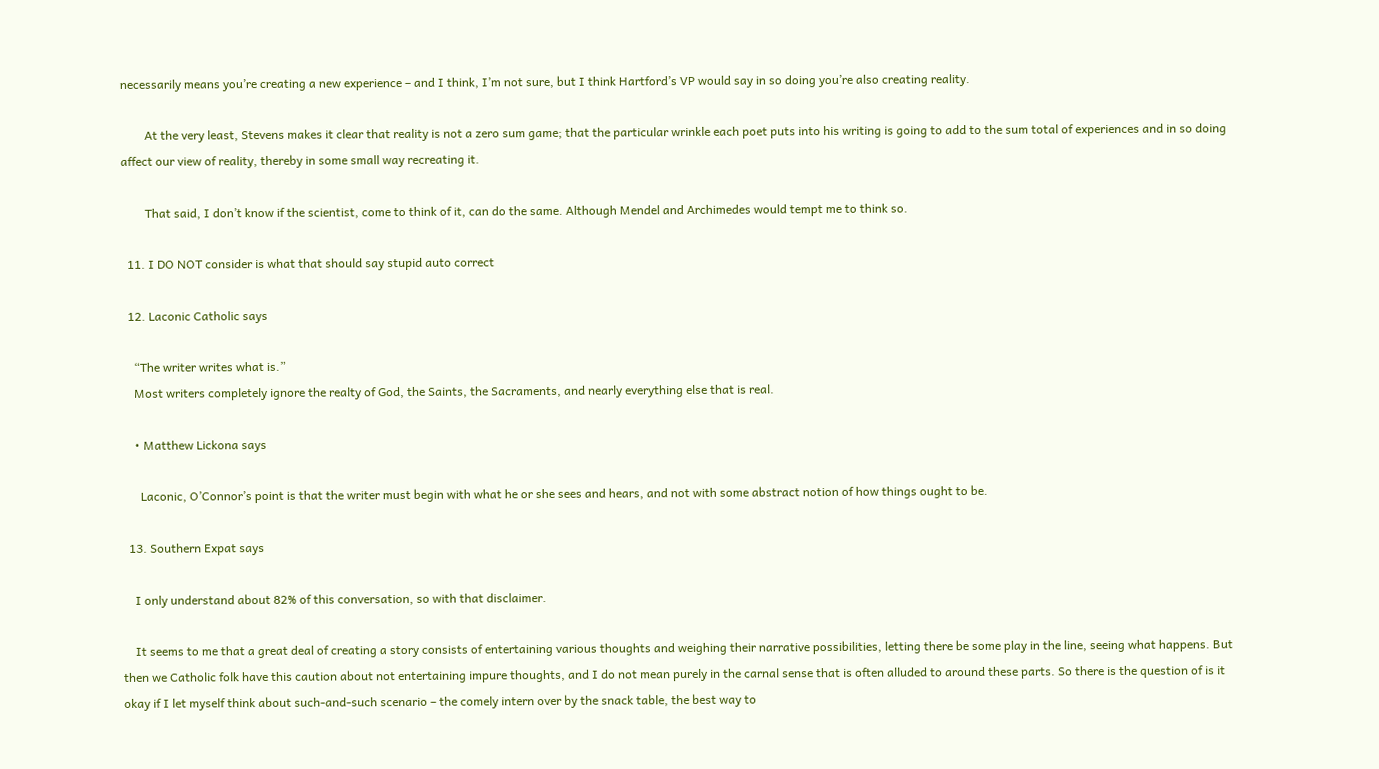necessarily means you’re creating a new experience – and I think, I’m not sure, but I think Hartford’s VP would say in so doing you’re also creating reality.

        At the very least, Stevens makes it clear that reality is not a zero sum game; that the particular wrinkle each poet puts into his writing is going to add to the sum total of experiences and in so doing affect our view of reality, thereby in some small way recreating it.

        That said, I don’t know if the scientist, come to think of it, can do the same. Although Mendel and Archimedes would tempt me to think so.

  11. I DO NOT consider is what that should say stupid auto correct

  12. Laconic Catholic says

    “The writer writes what is.”
    Most writers completely ignore the realty of God, the Saints, the Sacraments, and nearly everything else that is real.

    • Matthew Lickona says

      Laconic, O’Connor’s point is that the writer must begin with what he or she sees and hears, and not with some abstract notion of how things ought to be.

  13. Southern Expat says

    I only understand about 82% of this conversation, so with that disclaimer.

    It seems to me that a great deal of creating a story consists of entertaining various thoughts and weighing their narrative possibilities, letting there be some play in the line, seeing what happens. But then we Catholic folk have this caution about not entertaining impure thoughts, and I do not mean purely in the carnal sense that is often alluded to around these parts. So there is the question of is it okay if I let myself think about such-and-such scenario – the comely intern over by the snack table, the best way to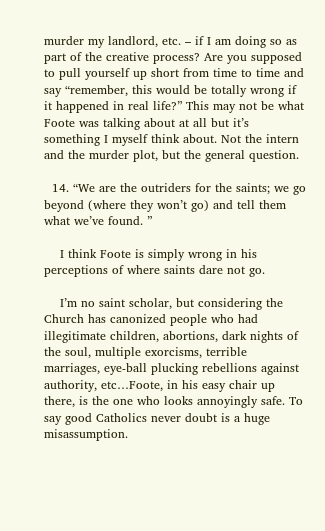murder my landlord, etc. – if I am doing so as part of the creative process? Are you supposed to pull yourself up short from time to time and say “remember, this would be totally wrong if it happened in real life?” This may not be what Foote was talking about at all but it’s something I myself think about. Not the intern and the murder plot, but the general question.

  14. “We are the outriders for the saints; we go beyond (where they won’t go) and tell them what we’ve found. ”

    I think Foote is simply wrong in his perceptions of where saints dare not go.

    I’m no saint scholar, but considering the Church has canonized people who had illegitimate children, abortions, dark nights of the soul, multiple exorcisms, terrible marriages, eye-ball plucking rebellions against authority, etc…Foote, in his easy chair up there, is the one who looks annoyingly safe. To say good Catholics never doubt is a huge misassumption.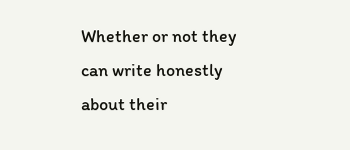Whether or not they can write honestly about their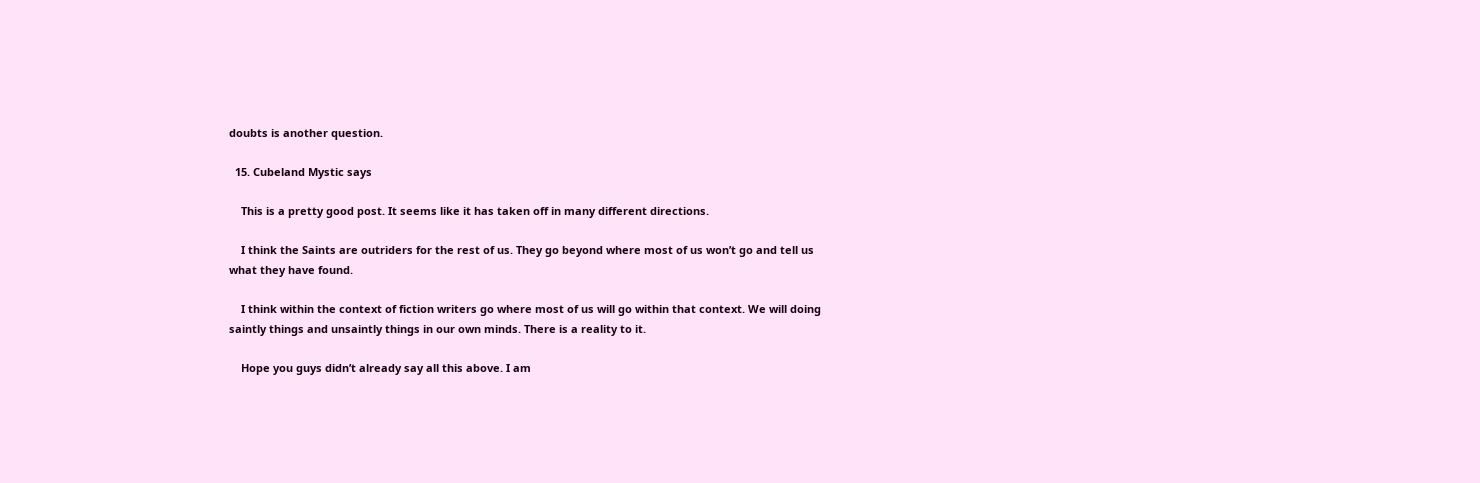doubts is another question.

  15. Cubeland Mystic says

    This is a pretty good post. It seems like it has taken off in many different directions.

    I think the Saints are outriders for the rest of us. They go beyond where most of us won’t go and tell us what they have found.

    I think within the context of fiction writers go where most of us will go within that context. We will doing saintly things and unsaintly things in our own minds. There is a reality to it.

    Hope you guys didn’t already say all this above. I am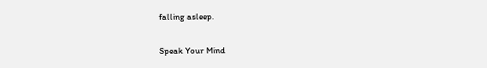falling asleep.

Speak Your Mind